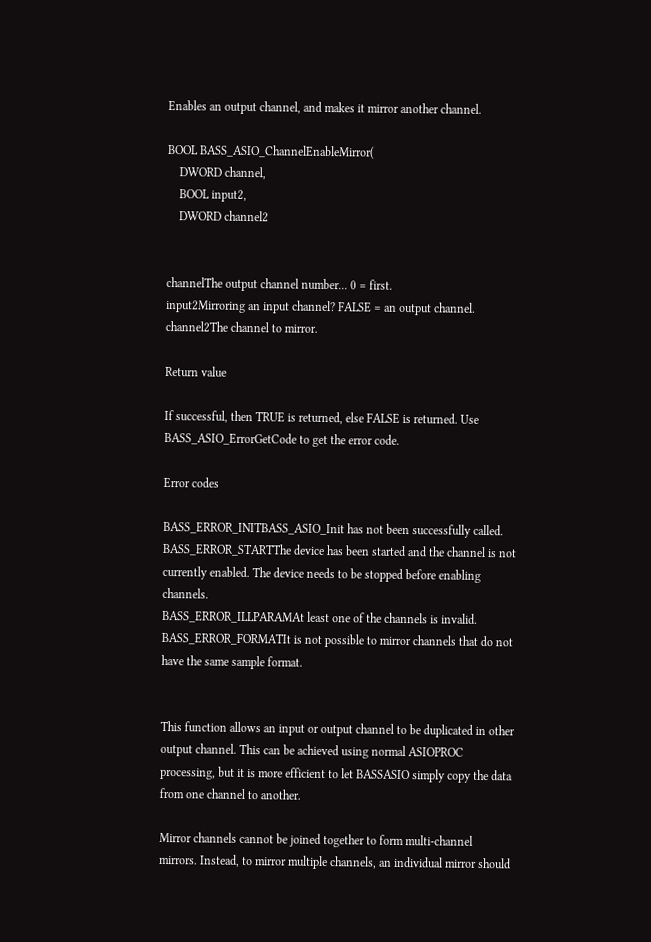Enables an output channel, and makes it mirror another channel.

BOOL BASS_ASIO_ChannelEnableMirror(
    DWORD channel,
    BOOL input2,
    DWORD channel2


channelThe output channel number... 0 = first.
input2Mirroring an input channel? FALSE = an output channel.
channel2The channel to mirror.

Return value

If successful, then TRUE is returned, else FALSE is returned. Use BASS_ASIO_ErrorGetCode to get the error code.

Error codes

BASS_ERROR_INITBASS_ASIO_Init has not been successfully called.
BASS_ERROR_STARTThe device has been started and the channel is not currently enabled. The device needs to be stopped before enabling channels.
BASS_ERROR_ILLPARAMAt least one of the channels is invalid.
BASS_ERROR_FORMATIt is not possible to mirror channels that do not have the same sample format.


This function allows an input or output channel to be duplicated in other output channel. This can be achieved using normal ASIOPROC processing, but it is more efficient to let BASSASIO simply copy the data from one channel to another.

Mirror channels cannot be joined together to form multi-channel mirrors. Instead, to mirror multiple channels, an individual mirror should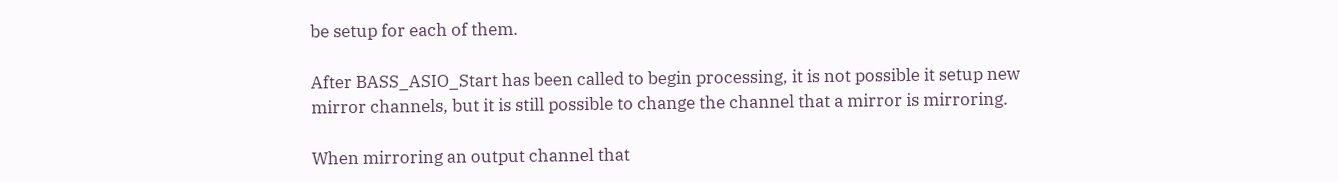be setup for each of them.

After BASS_ASIO_Start has been called to begin processing, it is not possible it setup new mirror channels, but it is still possible to change the channel that a mirror is mirroring.

When mirroring an output channel that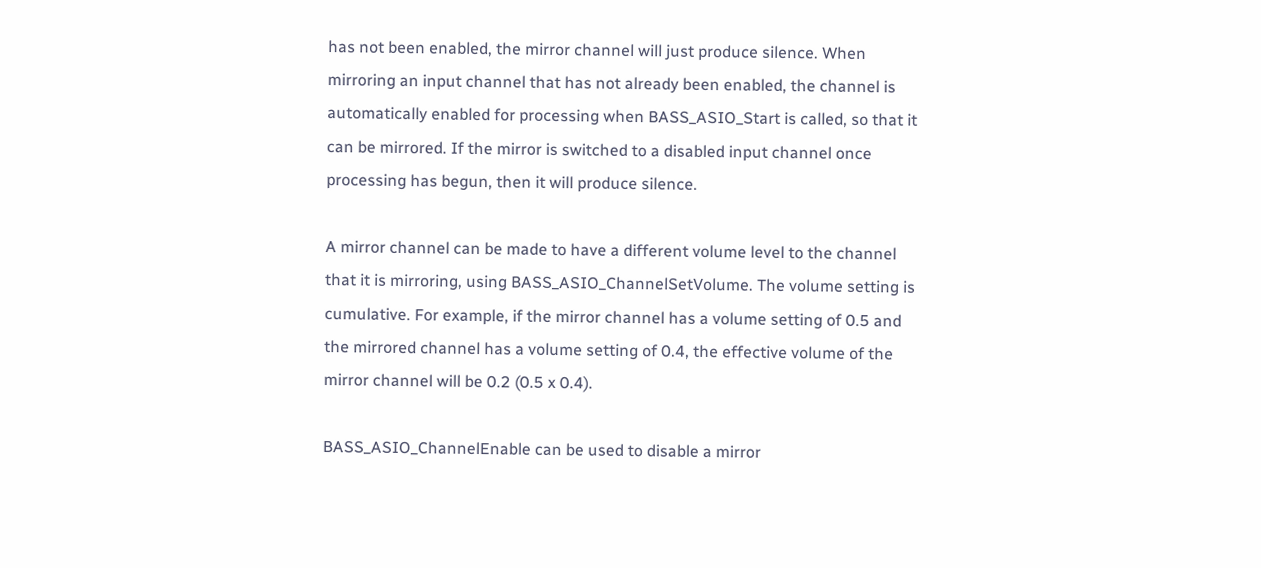has not been enabled, the mirror channel will just produce silence. When mirroring an input channel that has not already been enabled, the channel is automatically enabled for processing when BASS_ASIO_Start is called, so that it can be mirrored. If the mirror is switched to a disabled input channel once processing has begun, then it will produce silence.

A mirror channel can be made to have a different volume level to the channel that it is mirroring, using BASS_ASIO_ChannelSetVolume. The volume setting is cumulative. For example, if the mirror channel has a volume setting of 0.5 and the mirrored channel has a volume setting of 0.4, the effective volume of the mirror channel will be 0.2 (0.5 x 0.4).

BASS_ASIO_ChannelEnable can be used to disable a mirror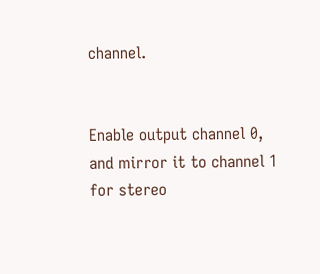channel.


Enable output channel 0, and mirror it to channel 1 for stereo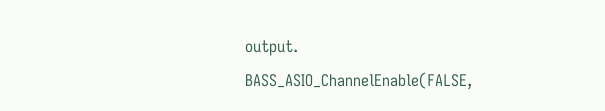output.
BASS_ASIO_ChannelEnable(FALSE,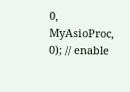0, MyAsioProc, 0); // enable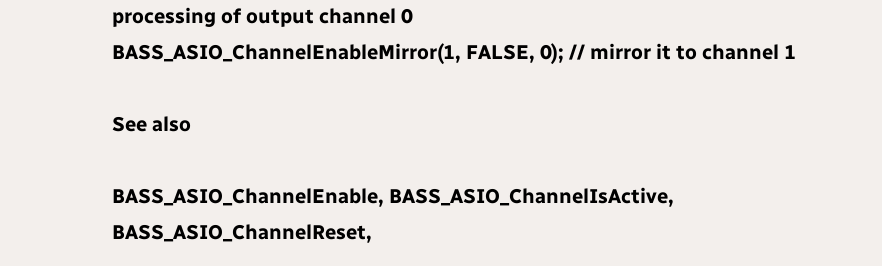processing of output channel 0
BASS_ASIO_ChannelEnableMirror(1, FALSE, 0); // mirror it to channel 1

See also

BASS_ASIO_ChannelEnable, BASS_ASIO_ChannelIsActive, BASS_ASIO_ChannelReset,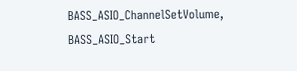BASS_ASIO_ChannelSetVolume, BASS_ASIO_Start